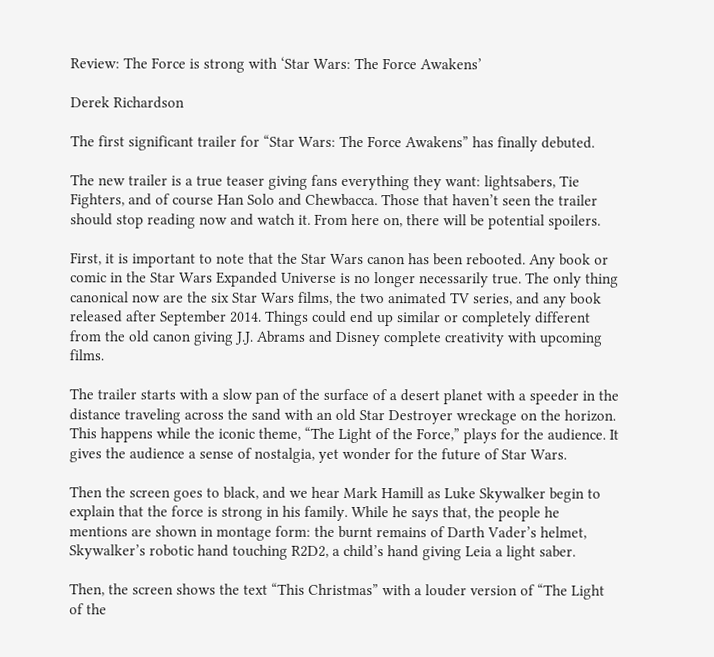Review: The Force is strong with ‘Star Wars: The Force Awakens’

Derek Richardson

The first significant trailer for “Star Wars: The Force Awakens” has finally debuted.

The new trailer is a true teaser giving fans everything they want: lightsabers, Tie Fighters, and of course Han Solo and Chewbacca. Those that haven’t seen the trailer should stop reading now and watch it. From here on, there will be potential spoilers.

First, it is important to note that the Star Wars canon has been rebooted. Any book or comic in the Star Wars Expanded Universe is no longer necessarily true. The only thing canonical now are the six Star Wars films, the two animated TV series, and any book released after September 2014. Things could end up similar or completely different from the old canon giving J.J. Abrams and Disney complete creativity with upcoming films.

The trailer starts with a slow pan of the surface of a desert planet with a speeder in the distance traveling across the sand with an old Star Destroyer wreckage on the horizon. This happens while the iconic theme, “The Light of the Force,” plays for the audience. It gives the audience a sense of nostalgia, yet wonder for the future of Star Wars.

Then the screen goes to black, and we hear Mark Hamill as Luke Skywalker begin to explain that the force is strong in his family. While he says that, the people he mentions are shown in montage form: the burnt remains of Darth Vader’s helmet, Skywalker’s robotic hand touching R2D2, a child’s hand giving Leia a light saber.

Then, the screen shows the text “This Christmas” with a louder version of “The Light of the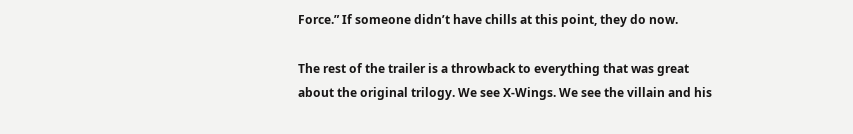Force.” If someone didn’t have chills at this point, they do now.

The rest of the trailer is a throwback to everything that was great about the original trilogy. We see X-Wings. We see the villain and his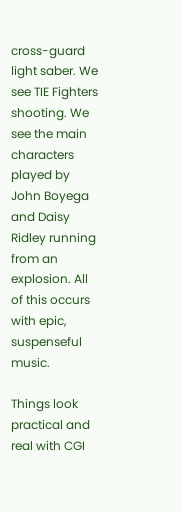cross-guard light saber. We see TIE Fighters shooting. We see the main characters played by John Boyega and Daisy Ridley running from an explosion. All of this occurs with epic, suspenseful music.

Things look practical and real with CGI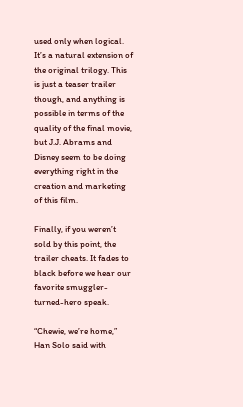used only when logical. It’s a natural extension of the original trilogy. This is just a teaser trailer though, and anything is possible in terms of the quality of the final movie, but J.J. Abrams and Disney seem to be doing everything right in the creation and marketing of this film.

Finally, if you weren’t sold by this point, the trailer cheats. It fades to black before we hear our favorite smuggler-turned-hero speak.

“Chewie, we’re home,” Han Solo said with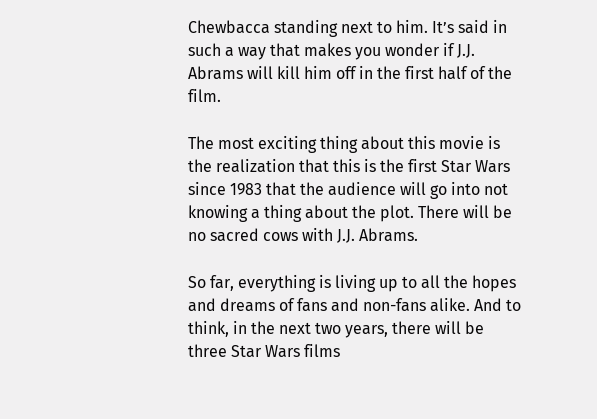Chewbacca standing next to him. It’s said in such a way that makes you wonder if J.J. Abrams will kill him off in the first half of the film.

The most exciting thing about this movie is the realization that this is the first Star Wars since 1983 that the audience will go into not knowing a thing about the plot. There will be no sacred cows with J.J. Abrams.

So far, everything is living up to all the hopes and dreams of fans and non-fans alike. And to think, in the next two years, there will be three Star Wars films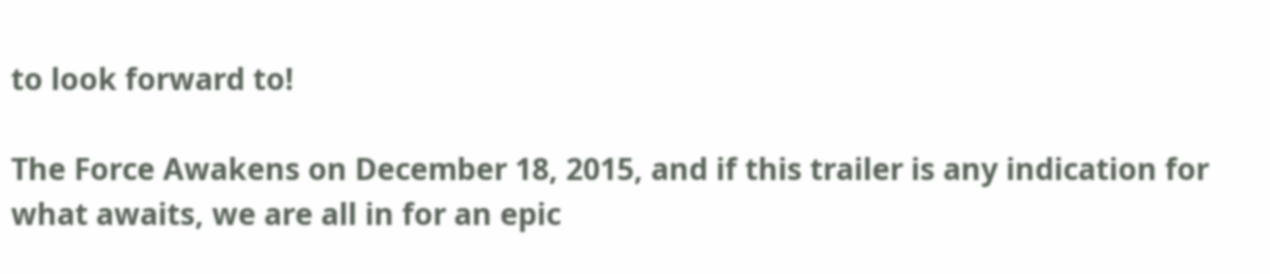to look forward to!

The Force Awakens on December 18, 2015, and if this trailer is any indication for what awaits, we are all in for an epic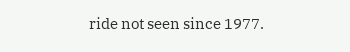ride not seen since 1977.